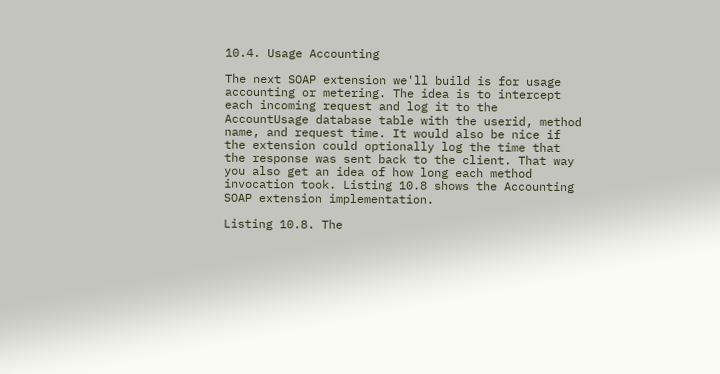10.4. Usage Accounting

The next SOAP extension we'll build is for usage accounting or metering. The idea is to intercept each incoming request and log it to the AccountUsage database table with the userid, method name, and request time. It would also be nice if the extension could optionally log the time that the response was sent back to the client. That way you also get an idea of how long each method invocation took. Listing 10.8 shows the Accounting SOAP extension implementation.

Listing 10.8. The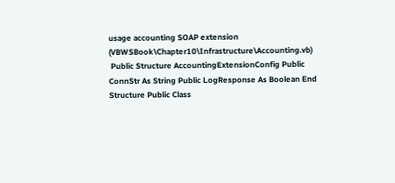usage accounting SOAP extension (VBWSBook\Chapter10\Infrastructure\Accounting.vb)
 Public Structure AccountingExtensionConfig Public ConnStr As String Public LogResponse As Boolean End Structure Public Class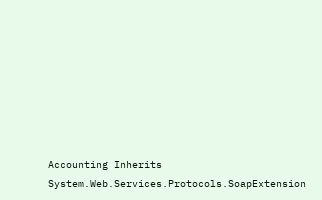Accounting Inherits System.Web.Services.Protocols.SoapExtension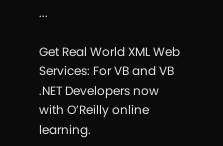...

Get Real World XML Web Services: For VB and VB .NET Developers now with O’Reilly online learning.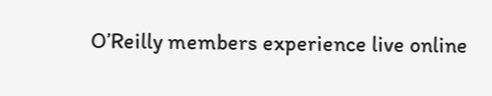O’Reilly members experience live online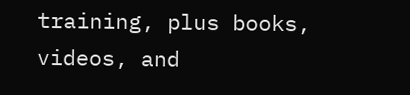training, plus books, videos, and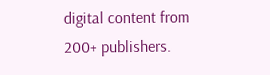digital content from 200+ publishers.